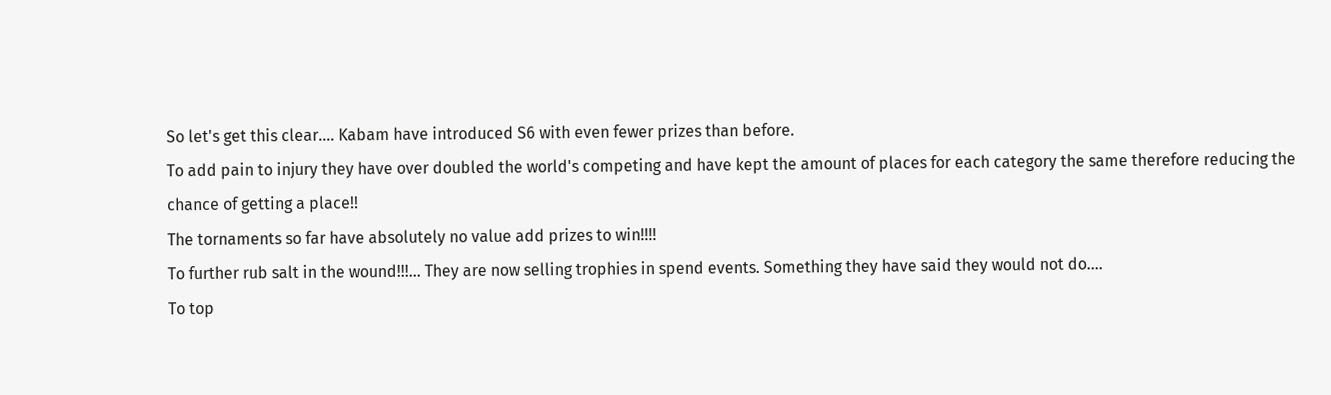So let's get this clear.... Kabam have introduced S6 with even fewer prizes than before.
To add pain to injury they have over doubled the world's competing and have kept the amount of places for each category the same therefore reducing the chance of getting a place!!
The tornaments so far have absolutely no value add prizes to win!!!!
To further rub salt in the wound!!!... They are now selling trophies in spend events. Something they have said they would not do....
To top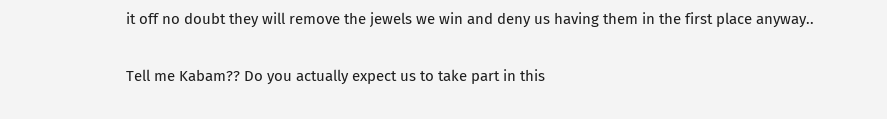it off no doubt they will remove the jewels we win and deny us having them in the first place anyway..

Tell me Kabam?? Do you actually expect us to take part in this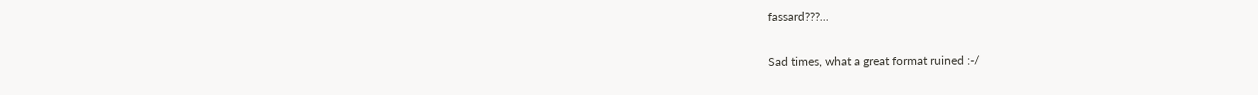fassard???...

Sad times, what a great format ruined :-/